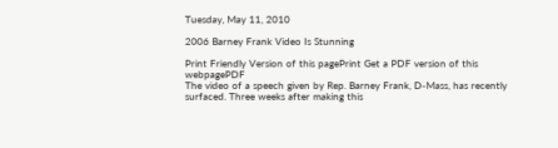Tuesday, May 11, 2010

2006 Barney Frank Video Is Stunning

Print Friendly Version of this pagePrint Get a PDF version of this webpagePDF
The video of a speech given by Rep. Barney Frank, D-Mass, has recently surfaced. Three weeks after making this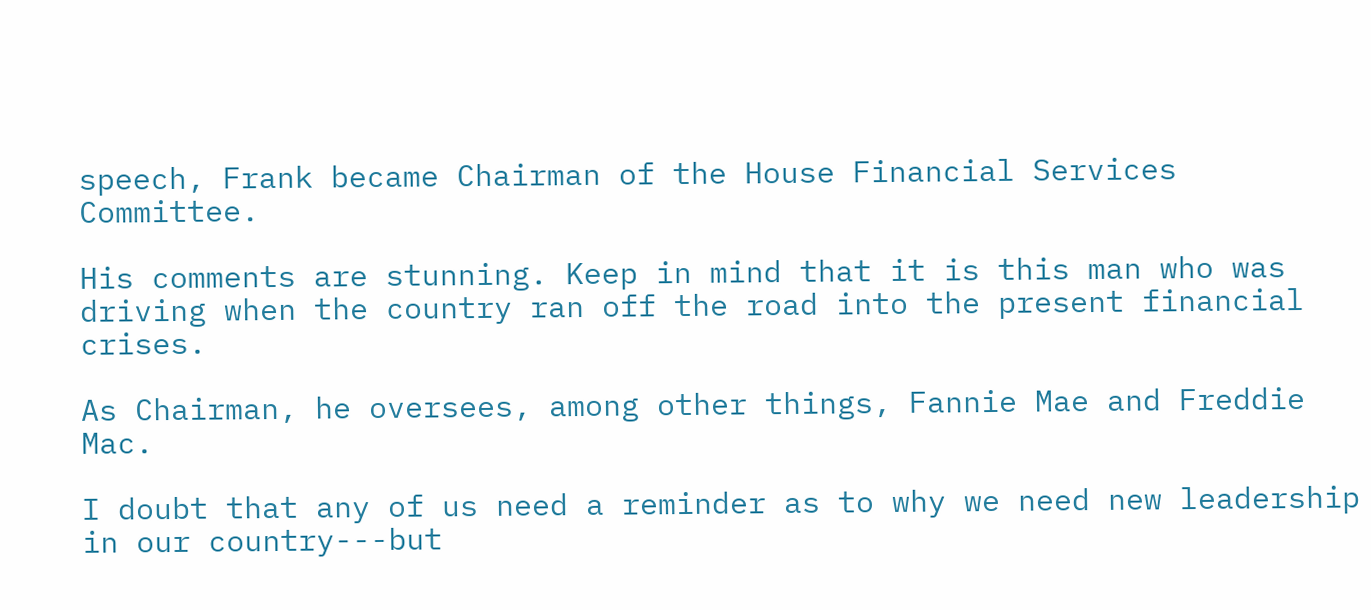speech, Frank became Chairman of the House Financial Services Committee.

His comments are stunning. Keep in mind that it is this man who was driving when the country ran off the road into the present financial crises.

As Chairman, he oversees, among other things, Fannie Mae and Freddie Mac.

I doubt that any of us need a reminder as to why we need new leadership in our country---but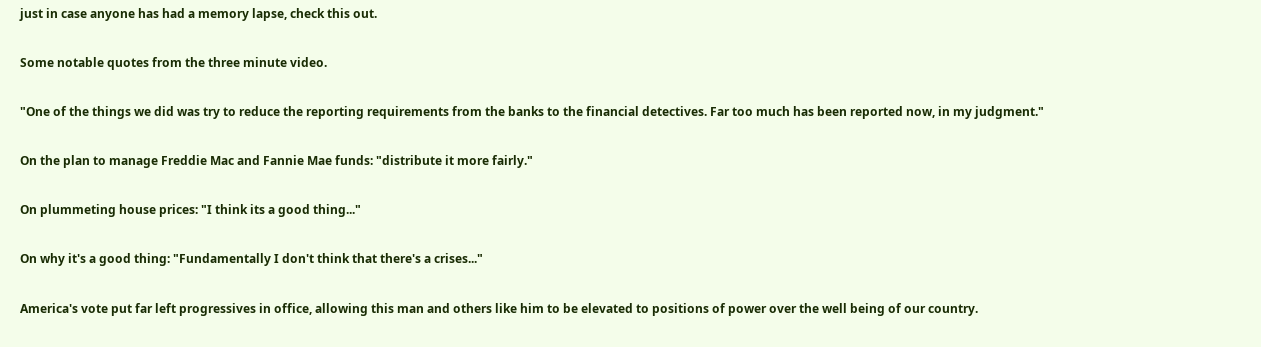just in case anyone has had a memory lapse, check this out.

Some notable quotes from the three minute video.

"One of the things we did was try to reduce the reporting requirements from the banks to the financial detectives. Far too much has been reported now, in my judgment."

On the plan to manage Freddie Mac and Fannie Mae funds: "distribute it more fairly."

On plummeting house prices: "I think its a good thing..."

On why it's a good thing: "Fundamentally I don't think that there's a crises..."

America's vote put far left progressives in office, allowing this man and others like him to be elevated to positions of power over the well being of our country.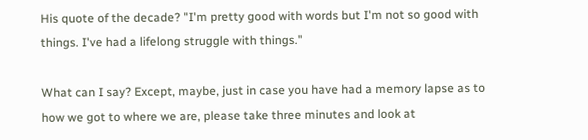His quote of the decade? "I'm pretty good with words but I'm not so good with things. I've had a lifelong struggle with things."

What can I say? Except, maybe, just in case you have had a memory lapse as to how we got to where we are, please take three minutes and look at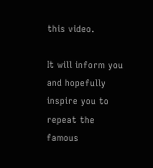this video.

It will inform you and hopefully inspire you to repeat the famous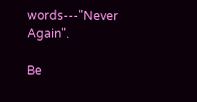words---"Never Again".

Be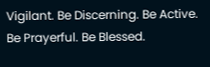Vigilant. Be Discerning. Be Active. Be Prayerful. Be Blessed.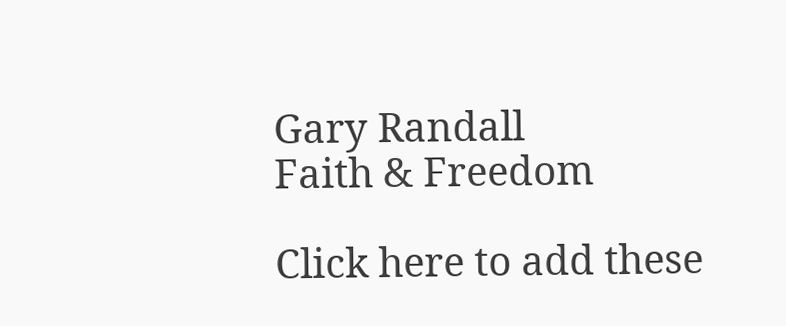Gary Randall
Faith & Freedom

Click here to add these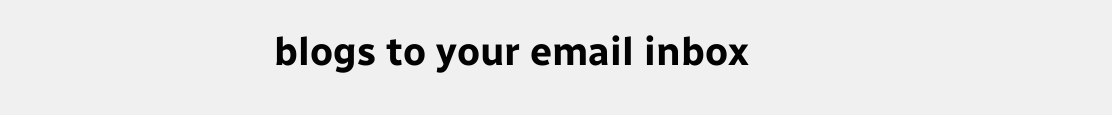blogs to your email inbox